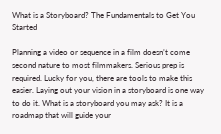What is a Storyboard? The Fundamentals to Get You Started

Planning a video or sequence in a film doesn’t come second nature to most filmmakers. Serious prep is required. Lucky for you, there are tools to make this easier. Laying out your vision in a storyboard is one way to do it. What is a storyboard you may ask? It is a roadmap that will guide your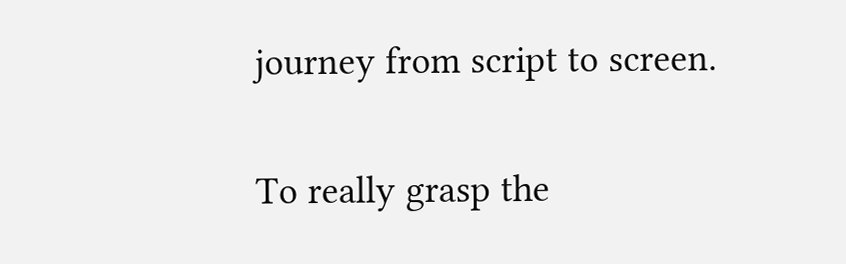journey from script to screen.

To really grasp the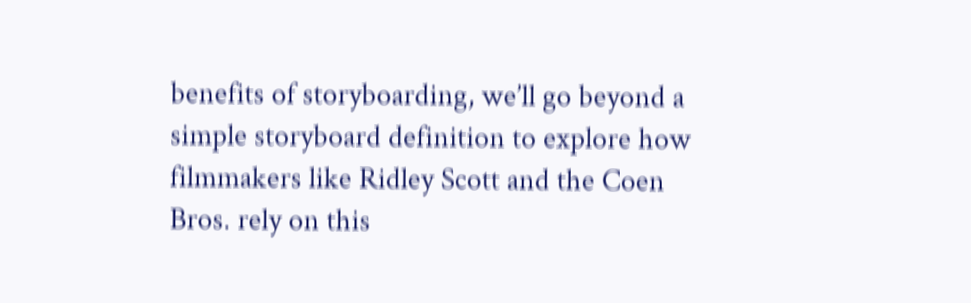benefits of storyboarding, we’ll go beyond a simple storyboard definition to explore how filmmakers like Ridley Scott and the Coen Bros. rely on this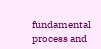fundamental process and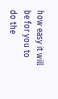how easy it will be for you to do the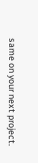same on your next project.